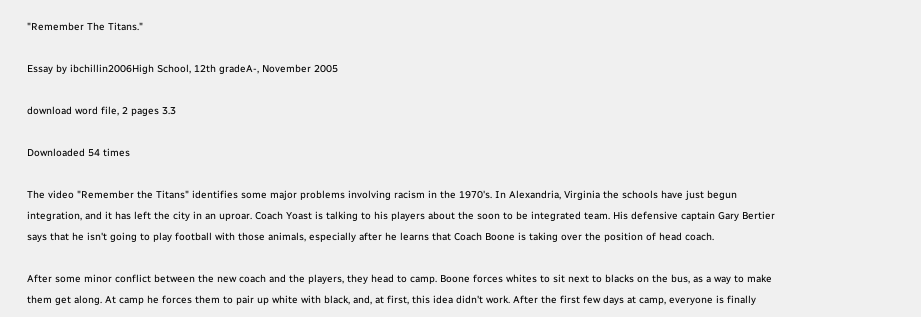"Remember The Titans."

Essay by ibchillin2006High School, 12th gradeA-, November 2005

download word file, 2 pages 3.3

Downloaded 54 times

The video "Remember the Titans" identifies some major problems involving racism in the 1970's. In Alexandria, Virginia the schools have just begun integration, and it has left the city in an uproar. Coach Yoast is talking to his players about the soon to be integrated team. His defensive captain Gary Bertier says that he isn't going to play football with those animals, especially after he learns that Coach Boone is taking over the position of head coach.

After some minor conflict between the new coach and the players, they head to camp. Boone forces whites to sit next to blacks on the bus, as a way to make them get along. At camp he forces them to pair up white with black, and, at first, this idea didn't work. After the first few days at camp, everyone is finally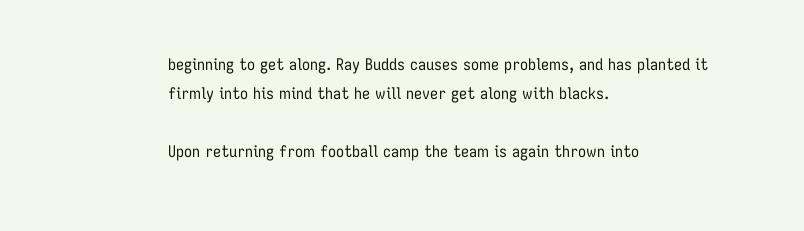beginning to get along. Ray Budds causes some problems, and has planted it firmly into his mind that he will never get along with blacks.

Upon returning from football camp the team is again thrown into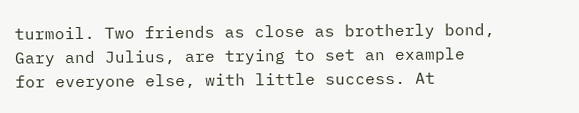turmoil. Two friends as close as brotherly bond, Gary and Julius, are trying to set an example for everyone else, with little success. At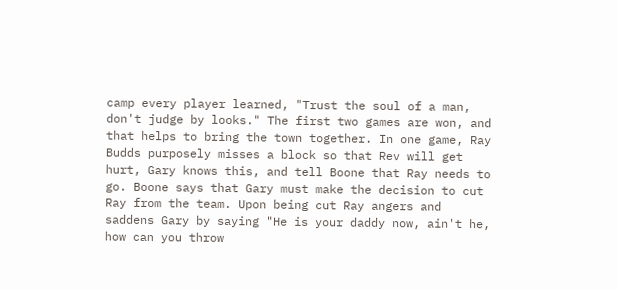camp every player learned, "Trust the soul of a man, don't judge by looks." The first two games are won, and that helps to bring the town together. In one game, Ray Budds purposely misses a block so that Rev will get hurt, Gary knows this, and tell Boone that Ray needs to go. Boone says that Gary must make the decision to cut Ray from the team. Upon being cut Ray angers and saddens Gary by saying "He is your daddy now, ain't he, how can you throw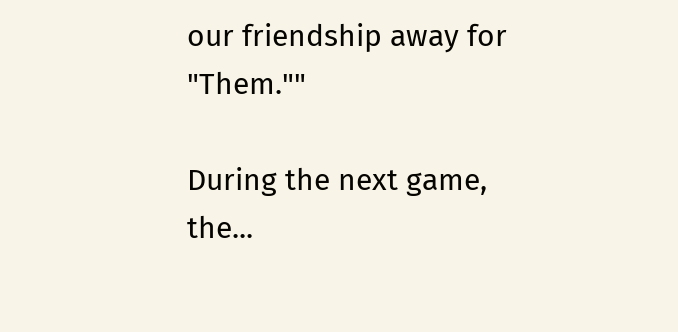our friendship away for "Them.""

During the next game, the...